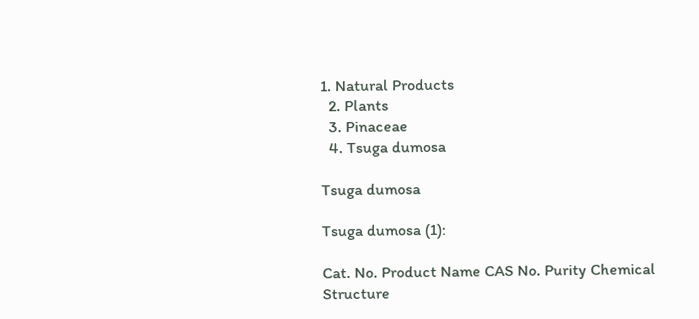1. Natural Products
  2. Plants
  3. Pinaceae
  4. Tsuga dumosa

Tsuga dumosa

Tsuga dumosa (1):

Cat. No. Product Name CAS No. Purity Chemical Structure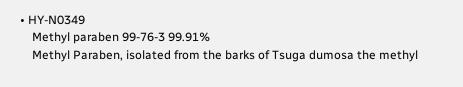• HY-N0349
    Methyl paraben 99-76-3 99.91%
    Methyl Paraben, isolated from the barks of Tsuga dumosa the methyl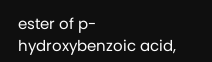ester of p-hydroxybenzoic acid,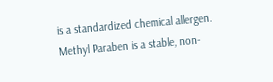is a standardized chemical allergen. Methyl Paraben is a stable, non-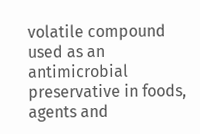volatile compound used as an antimicrobial preservative in foods, agents and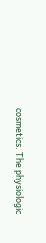cosmetics. The physiologic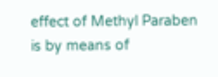effect of Methyl Paraben is by means of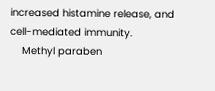increased histamine release, and cell-mediated immunity.
    Methyl paraben